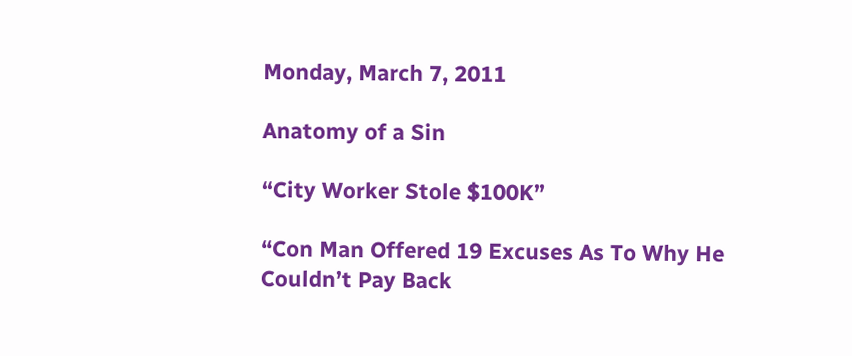Monday, March 7, 2011

Anatomy of a Sin

“City Worker Stole $100K”

“Con Man Offered 19 Excuses As To Why He Couldn’t Pay Back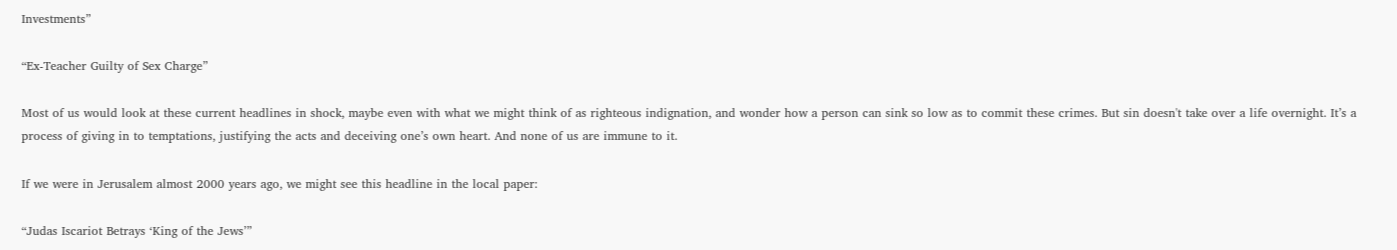Investments”

“Ex-Teacher Guilty of Sex Charge”

Most of us would look at these current headlines in shock, maybe even with what we might think of as righteous indignation, and wonder how a person can sink so low as to commit these crimes. But sin doesn't take over a life overnight. It’s a process of giving in to temptations, justifying the acts and deceiving one’s own heart. And none of us are immune to it.

If we were in Jerusalem almost 2000 years ago, we might see this headline in the local paper:

“Judas Iscariot Betrays ‘King of the Jews’”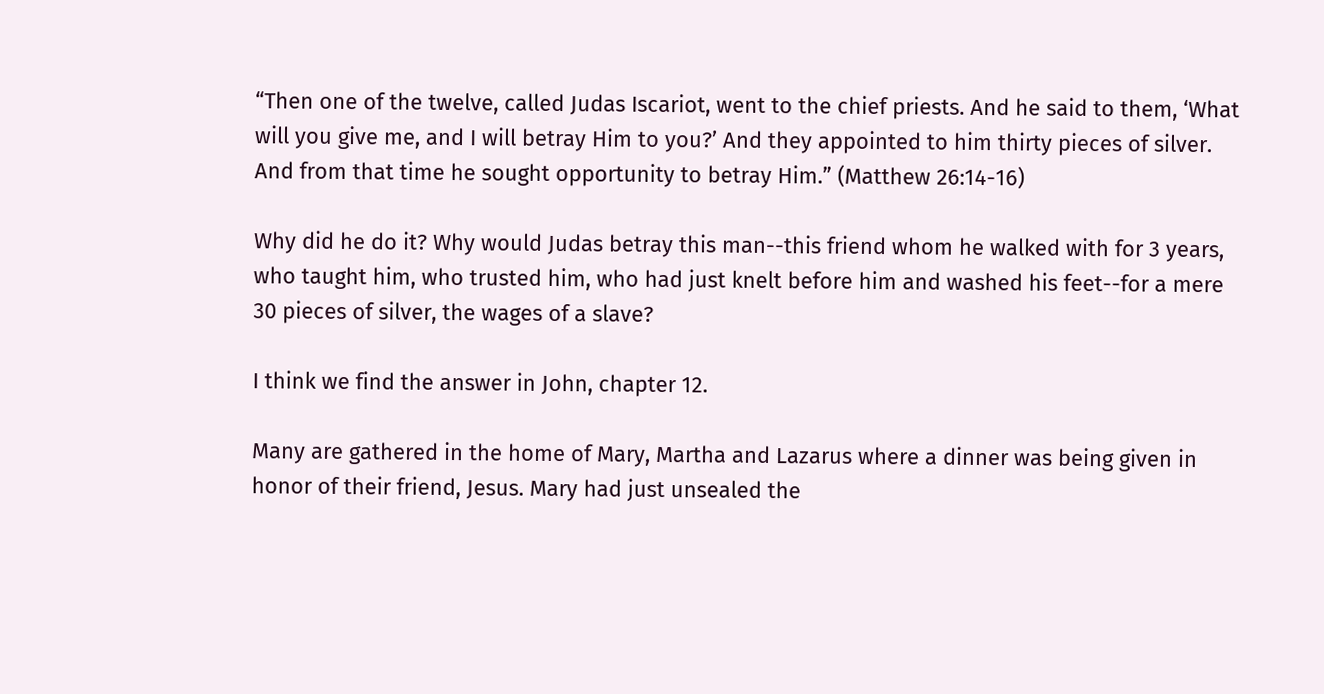“Then one of the twelve, called Judas Iscariot, went to the chief priests. And he said to them, ‘What will you give me, and I will betray Him to you?’ And they appointed to him thirty pieces of silver. And from that time he sought opportunity to betray Him.” (Matthew 26:14-16)

Why did he do it? Why would Judas betray this man--this friend whom he walked with for 3 years, who taught him, who trusted him, who had just knelt before him and washed his feet--for a mere 30 pieces of silver, the wages of a slave?

I think we find the answer in John, chapter 12.

Many are gathered in the home of Mary, Martha and Lazarus where a dinner was being given in honor of their friend, Jesus. Mary had just unsealed the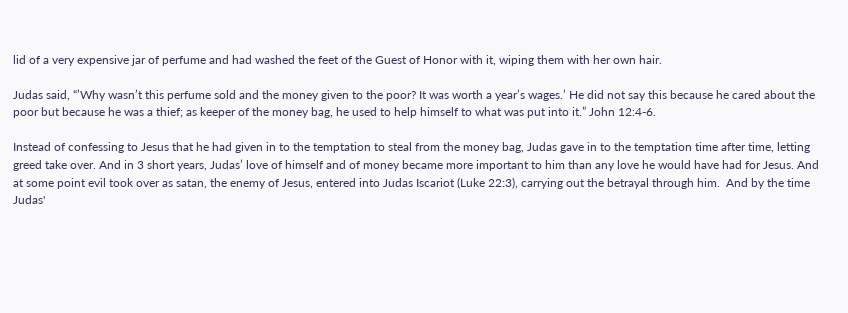lid of a very expensive jar of perfume and had washed the feet of the Guest of Honor with it, wiping them with her own hair.

Judas said, “’Why wasn’t this perfume sold and the money given to the poor? It was worth a year’s wages.’ He did not say this because he cared about the poor but because he was a thief; as keeper of the money bag, he used to help himself to what was put into it.” John 12:4-6.

Instead of confessing to Jesus that he had given in to the temptation to steal from the money bag, Judas gave in to the temptation time after time, letting greed take over. And in 3 short years, Judas’ love of himself and of money became more important to him than any love he would have had for Jesus. And at some point evil took over as satan, the enemy of Jesus, entered into Judas Iscariot (Luke 22:3), carrying out the betrayal through him.  And by the time Judas'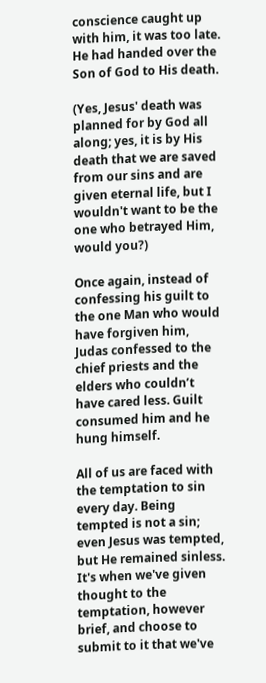conscience caught up with him, it was too late. He had handed over the Son of God to His death.

(Yes, Jesus' death was planned for by God all along; yes, it is by His death that we are saved from our sins and are given eternal life, but I wouldn't want to be the one who betrayed Him, would you?)

Once again, instead of confessing his guilt to the one Man who would have forgiven him, Judas confessed to the chief priests and the elders who couldn’t have cared less. Guilt consumed him and he hung himself.

All of us are faced with the temptation to sin every day. Being tempted is not a sin; even Jesus was tempted, but He remained sinless. It's when we've given thought to the temptation, however brief, and choose to submit to it that we've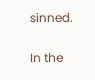sinned.

In the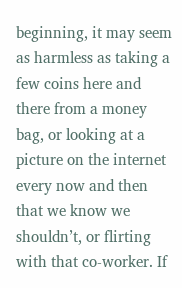beginning, it may seem as harmless as taking a few coins here and there from a money bag, or looking at a picture on the internet every now and then that we know we shouldn’t, or flirting with that co-worker. If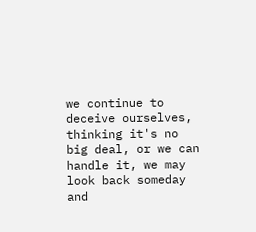we continue to deceive ourselves, thinking it's no big deal, or we can handle it, we may look back someday and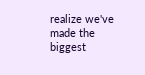realize we've made the biggest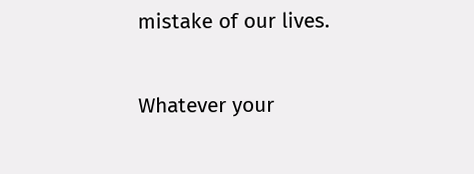mistake of our lives.

Whatever your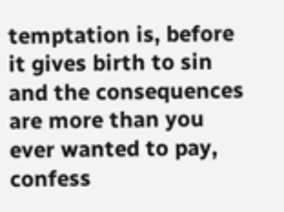temptation is, before it gives birth to sin and the consequences are more than you ever wanted to pay, confess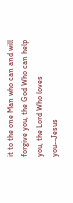it to the one Man who can and will forgive you, the God Who can help you, the Lord Who loves you--Jesus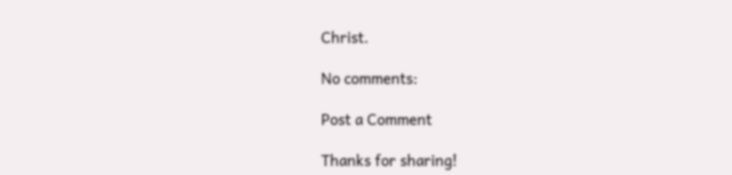Christ.

No comments:

Post a Comment

Thanks for sharing!